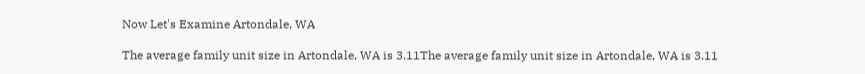Now Let's Examine Artondale, WA

The average family unit size in Artondale, WA is 3.11The average family unit size in Artondale, WA is 3.11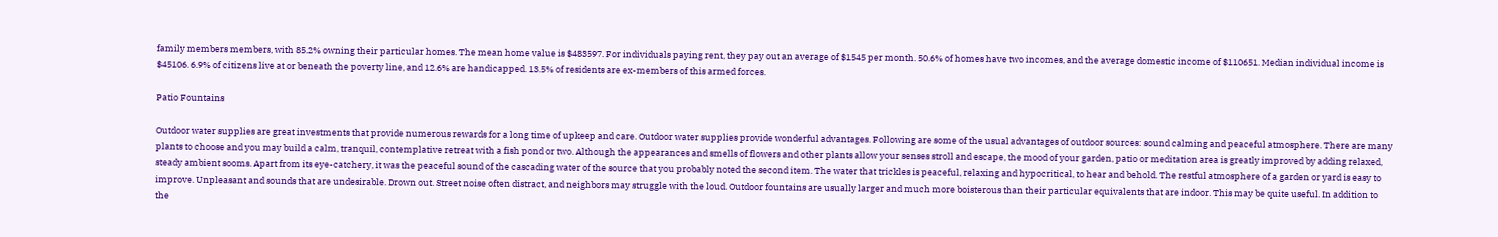family members members, with 85.2% owning their particular homes. The mean home value is $483597. For individuals paying rent, they pay out an average of $1545 per month. 50.6% of homes have two incomes, and the average domestic income of $110651. Median individual income is $45106. 6.9% of citizens live at or beneath the poverty line, and 12.6% are handicapped. 13.5% of residents are ex-members of this armed forces.

Patio Fountains

Outdoor water supplies are great investments that provide numerous rewards for a long time of upkeep and care. Outdoor water supplies provide wonderful advantages. Following are some of the usual advantages of outdoor sources: sound calming and peaceful atmosphere. There are many plants to choose and you may build a calm, tranquil, contemplative retreat with a fish pond or two. Although the appearances and smells of flowers and other plants allow your senses stroll and escape, the mood of your garden, patio or meditation area is greatly improved by adding relaxed, steady ambient sooms. Apart from its eye-catchery, it was the peaceful sound of the cascading water of the source that you probably noted the second item. The water that trickles is peaceful, relaxing and hypocritical, to hear and behold. The restful atmosphere of a garden or yard is easy to improve. Unpleasant and sounds that are undesirable. Drown out. Street noise often distract, and neighbors may struggle with the loud. Outdoor fountains are usually larger and much more boisterous than their particular equivalents that are indoor. This may be quite useful. In addition to the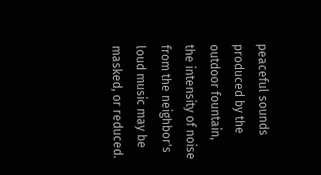peaceful sounds produced by the outdoor fountain, the intensity of noise from the neighbor's loud music may be masked, or reduced.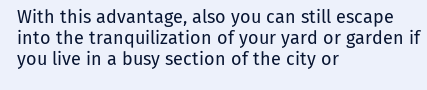With this advantage, also you can still escape into the tranquilization of your yard or garden if you live in a busy section of the city or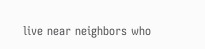live near neighbors who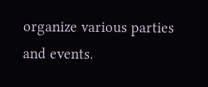organize various parties and events.